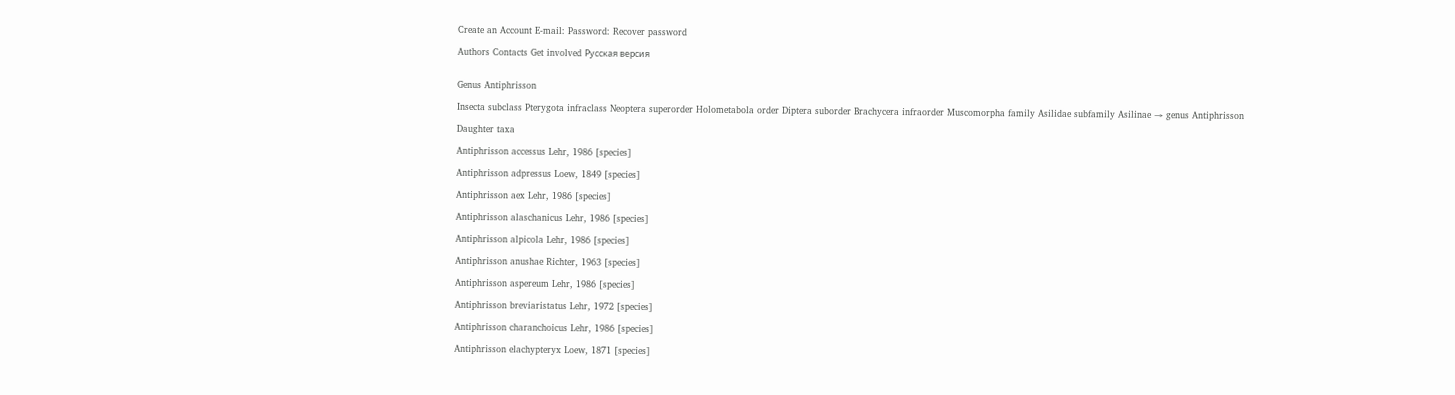Create an Account E-mail: Password: Recover password

Authors Contacts Get involved Русская версия


Genus Antiphrisson

Insecta subclass Pterygota infraclass Neoptera superorder Holometabola order Diptera suborder Brachycera infraorder Muscomorpha family Asilidae subfamily Asilinae → genus Antiphrisson

Daughter taxa

Antiphrisson accessus Lehr, 1986 [species]

Antiphrisson adpressus Loew, 1849 [species]

Antiphrisson aex Lehr, 1986 [species]

Antiphrisson alaschanicus Lehr, 1986 [species]

Antiphrisson alpicola Lehr, 1986 [species]

Antiphrisson anushae Richter, 1963 [species]

Antiphrisson aspereum Lehr, 1986 [species]

Antiphrisson breviaristatus Lehr, 1972 [species]

Antiphrisson charanchoicus Lehr, 1986 [species]

Antiphrisson elachypteryx Loew, 1871 [species]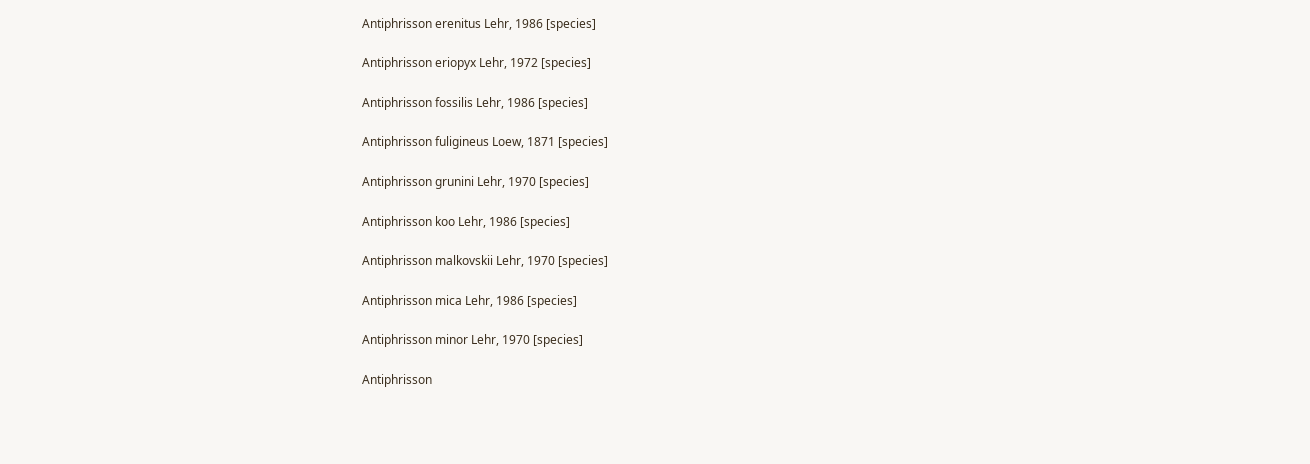Antiphrisson erenitus Lehr, 1986 [species]

Antiphrisson eriopyx Lehr, 1972 [species]

Antiphrisson fossilis Lehr, 1986 [species]

Antiphrisson fuligineus Loew, 1871 [species]

Antiphrisson grunini Lehr, 1970 [species]

Antiphrisson koo Lehr, 1986 [species]

Antiphrisson malkovskii Lehr, 1970 [species]

Antiphrisson mica Lehr, 1986 [species]

Antiphrisson minor Lehr, 1970 [species]

Antiphrisson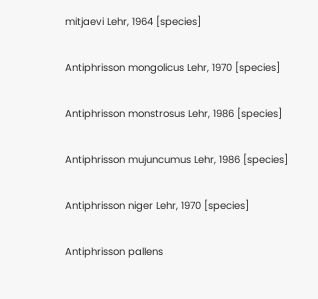mitjaevi Lehr, 1964 [species]

Antiphrisson mongolicus Lehr, 1970 [species]

Antiphrisson monstrosus Lehr, 1986 [species]

Antiphrisson mujuncumus Lehr, 1986 [species]

Antiphrisson niger Lehr, 1970 [species]

Antiphrisson pallens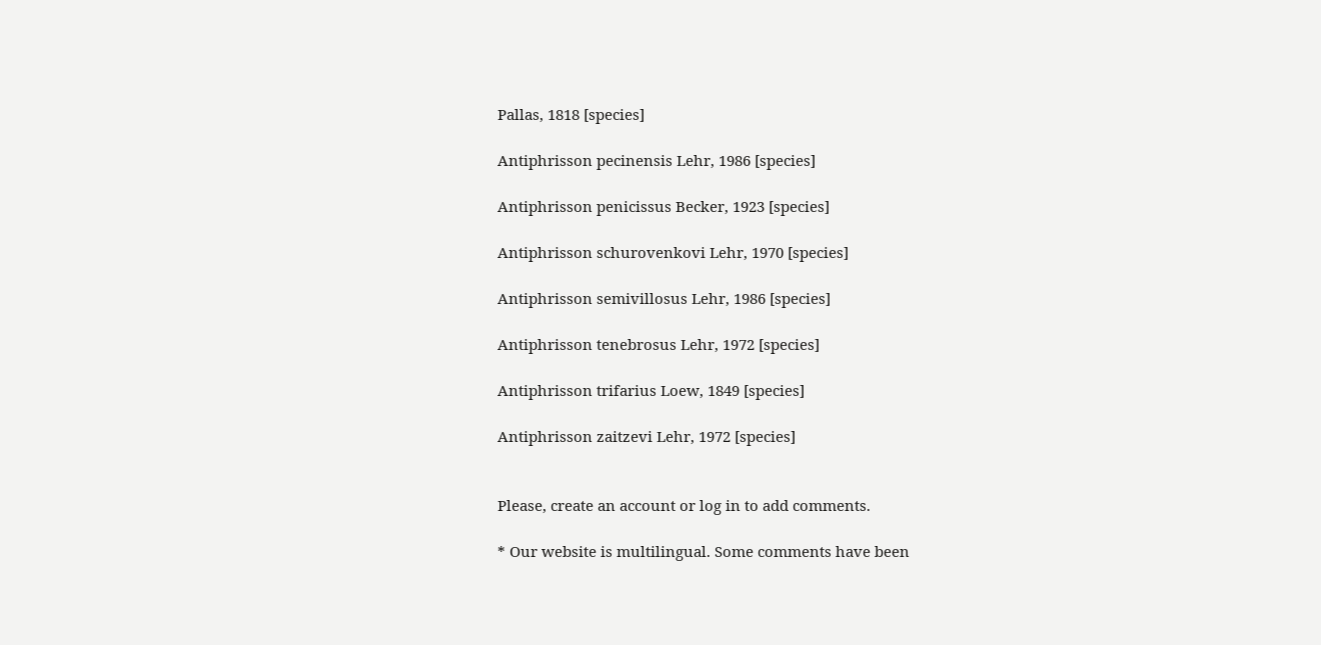Pallas, 1818 [species]

Antiphrisson pecinensis Lehr, 1986 [species]

Antiphrisson penicissus Becker, 1923 [species]

Antiphrisson schurovenkovi Lehr, 1970 [species]

Antiphrisson semivillosus Lehr, 1986 [species]

Antiphrisson tenebrosus Lehr, 1972 [species]

Antiphrisson trifarius Loew, 1849 [species]

Antiphrisson zaitzevi Lehr, 1972 [species]


Please, create an account or log in to add comments.

* Our website is multilingual. Some comments have been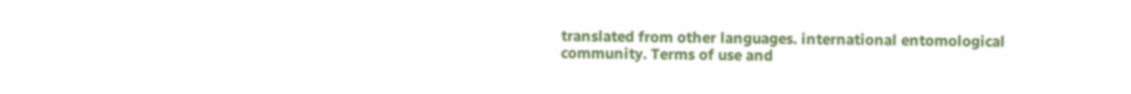translated from other languages. international entomological community. Terms of use and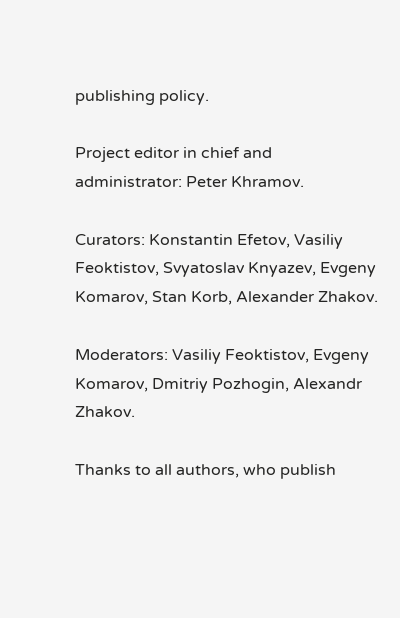publishing policy.

Project editor in chief and administrator: Peter Khramov.

Curators: Konstantin Efetov, Vasiliy Feoktistov, Svyatoslav Knyazev, Evgeny Komarov, Stan Korb, Alexander Zhakov.

Moderators: Vasiliy Feoktistov, Evgeny Komarov, Dmitriy Pozhogin, Alexandr Zhakov.

Thanks to all authors, who publish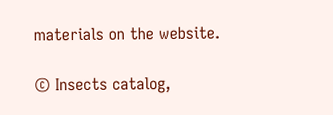materials on the website.

© Insects catalog,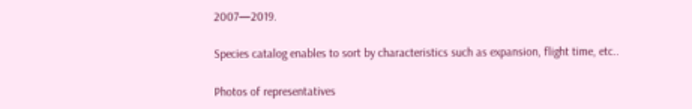2007—2019.

Species catalog enables to sort by characteristics such as expansion, flight time, etc..

Photos of representatives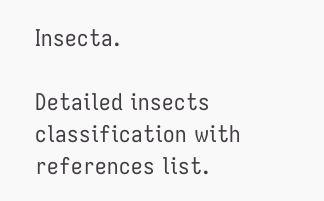Insecta.

Detailed insects classification with references list.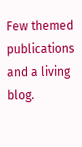Few themed publications and a living blog.